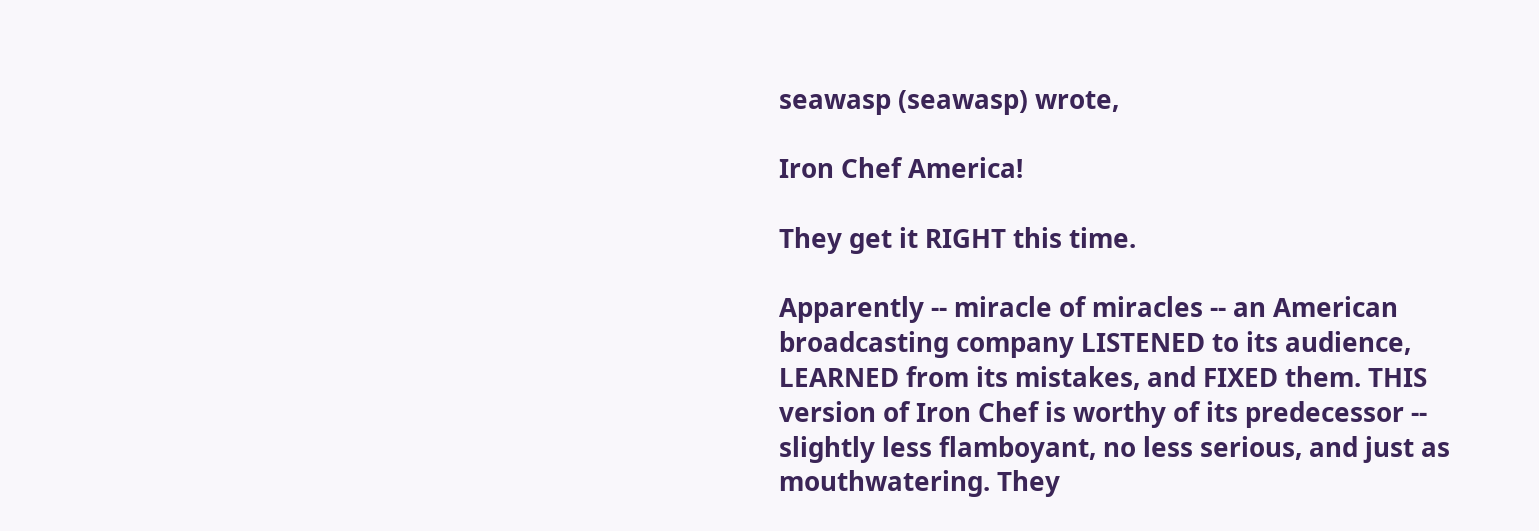seawasp (seawasp) wrote,

Iron Chef America!

They get it RIGHT this time.

Apparently -- miracle of miracles -- an American broadcasting company LISTENED to its audience, LEARNED from its mistakes, and FIXED them. THIS version of Iron Chef is worthy of its predecessor -- slightly less flamboyant, no less serious, and just as mouthwatering. They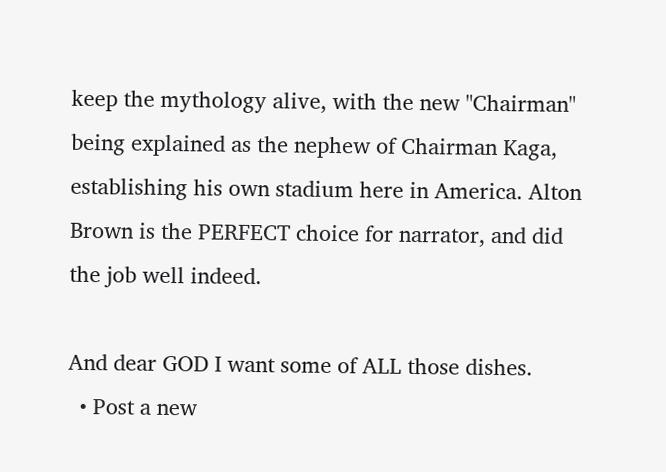keep the mythology alive, with the new "Chairman" being explained as the nephew of Chairman Kaga, establishing his own stadium here in America. Alton Brown is the PERFECT choice for narrator, and did the job well indeed.

And dear GOD I want some of ALL those dishes.
  • Post a new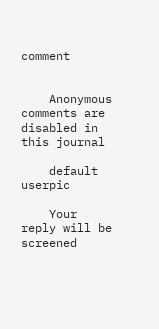comment


    Anonymous comments are disabled in this journal

    default userpic

    Your reply will be screened